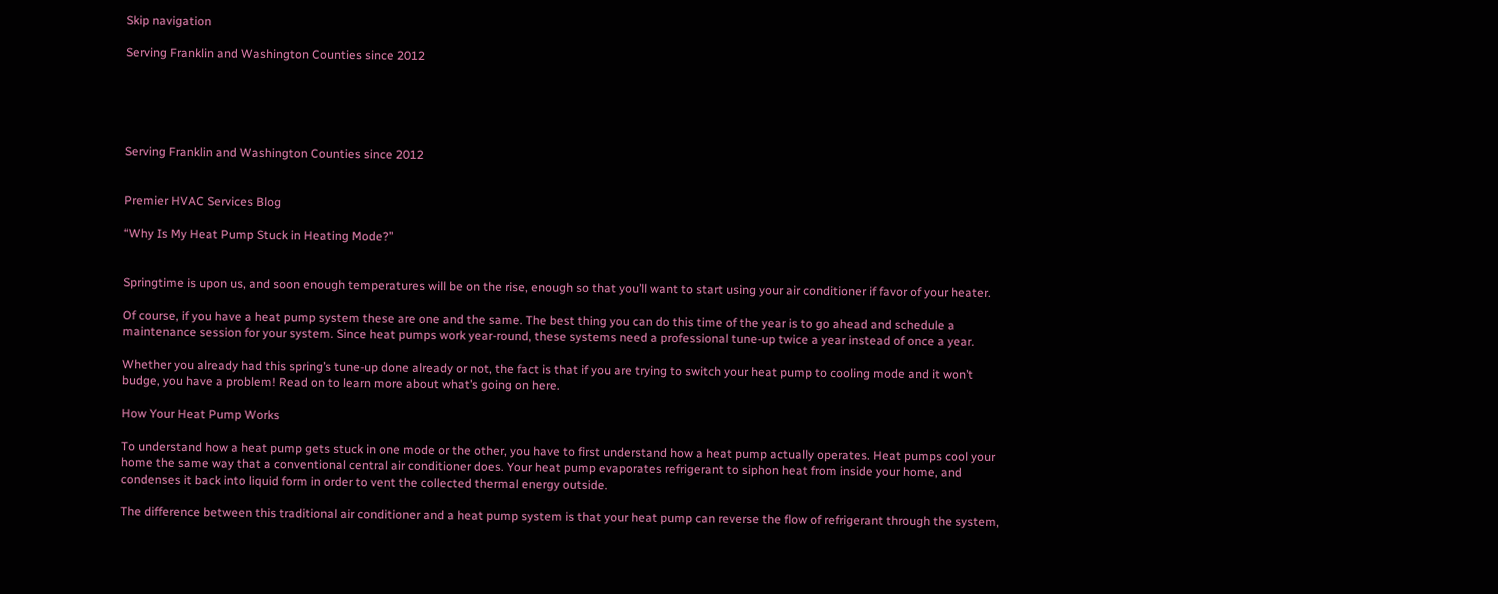Skip navigation

Serving Franklin and Washington Counties since 2012





Serving Franklin and Washington Counties since 2012


Premier HVAC Services Blog

“Why Is My Heat Pump Stuck in Heating Mode?”


Springtime is upon us, and soon enough temperatures will be on the rise, enough so that you’ll want to start using your air conditioner if favor of your heater.

Of course, if you have a heat pump system these are one and the same. The best thing you can do this time of the year is to go ahead and schedule a maintenance session for your system. Since heat pumps work year-round, these systems need a professional tune-up twice a year instead of once a year.

Whether you already had this spring’s tune-up done already or not, the fact is that if you are trying to switch your heat pump to cooling mode and it won’t budge, you have a problem! Read on to learn more about what’s going on here.

How Your Heat Pump Works

To understand how a heat pump gets stuck in one mode or the other, you have to first understand how a heat pump actually operates. Heat pumps cool your home the same way that a conventional central air conditioner does. Your heat pump evaporates refrigerant to siphon heat from inside your home, and condenses it back into liquid form in order to vent the collected thermal energy outside.

The difference between this traditional air conditioner and a heat pump system is that your heat pump can reverse the flow of refrigerant through the system,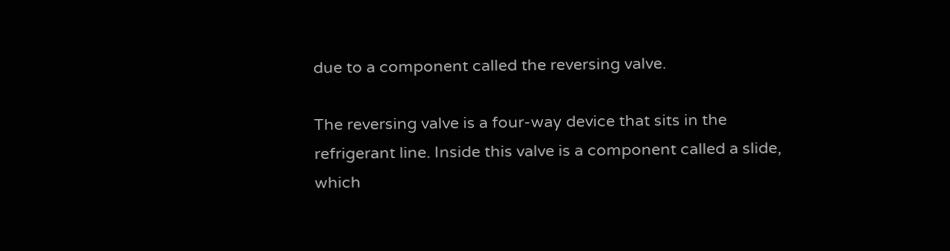due to a component called the reversing valve.

The reversing valve is a four-way device that sits in the refrigerant line. Inside this valve is a component called a slide, which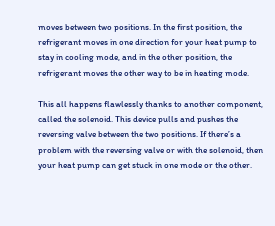moves between two positions. In the first position, the refrigerant moves in one direction for your heat pump to stay in cooling mode, and in the other position, the refrigerant moves the other way to be in heating mode.

This all happens flawlessly thanks to another component, called the solenoid. This device pulls and pushes the reversing valve between the two positions. If there’s a problem with the reversing valve or with the solenoid, then your heat pump can get stuck in one mode or the other.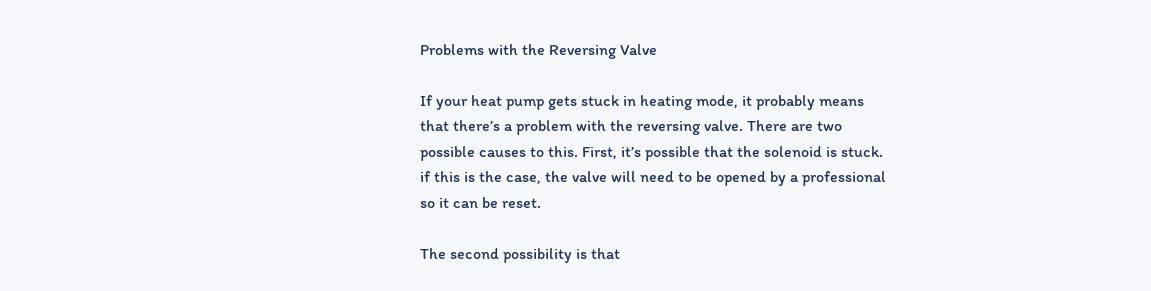Problems with the Reversing Valve

If your heat pump gets stuck in heating mode, it probably means that there’s a problem with the reversing valve. There are two possible causes to this. First, it’s possible that the solenoid is stuck. if this is the case, the valve will need to be opened by a professional so it can be reset.

The second possibility is that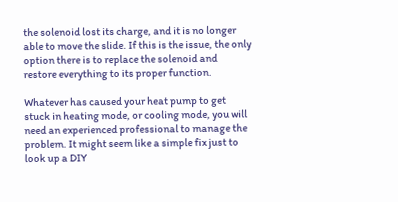the solenoid lost its charge, and it is no longer able to move the slide. If this is the issue, the only option there is to replace the solenoid and restore everything to its proper function.

Whatever has caused your heat pump to get stuck in heating mode, or cooling mode, you will need an experienced professional to manage the problem. It might seem like a simple fix just to look up a DIY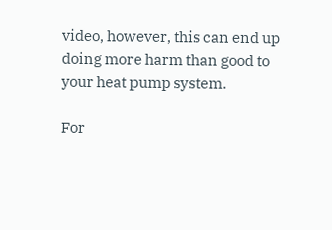video, however, this can end up doing more harm than good to your heat pump system.

For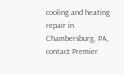cooling and heating repair in Chambersburg, PA, contact Premier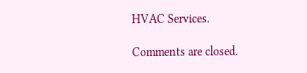HVAC Services.

Comments are closed.